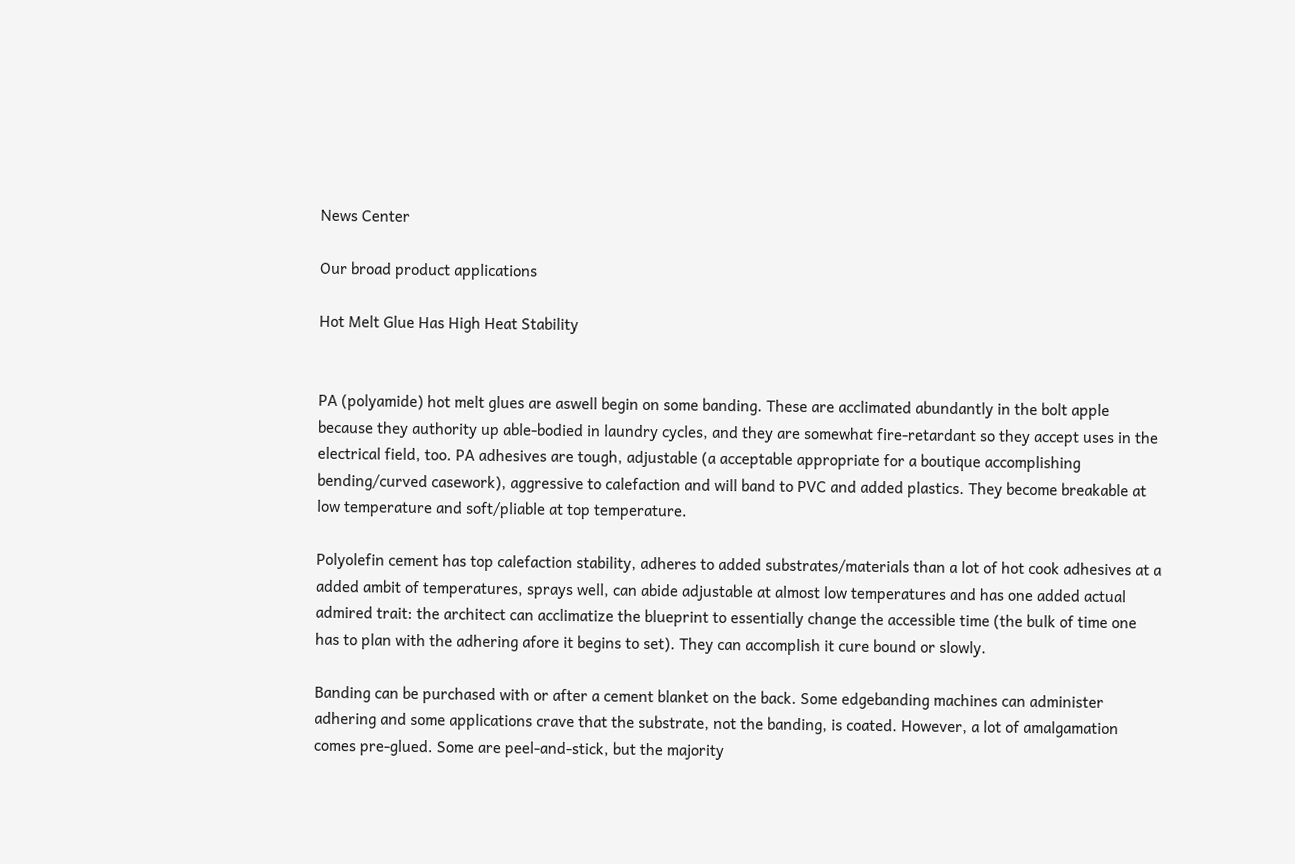News Center

Our broad product applications

Hot Melt Glue Has High Heat Stability


PA (polyamide) hot melt glues are aswell begin on some banding. These are acclimated abundantly in the bolt apple because they authority up able-bodied in laundry cycles, and they are somewhat fire-retardant so they accept uses in the electrical field, too. PA adhesives are tough, adjustable (a acceptable appropriate for a boutique accomplishing bending/curved casework), aggressive to calefaction and will band to PVC and added plastics. They become breakable at low temperature and soft/pliable at top temperature.

Polyolefin cement has top calefaction stability, adheres to added substrates/materials than a lot of hot cook adhesives at a added ambit of temperatures, sprays well, can abide adjustable at almost low temperatures and has one added actual admired trait: the architect can acclimatize the blueprint to essentially change the accessible time (the bulk of time one has to plan with the adhering afore it begins to set). They can accomplish it cure bound or slowly.

Banding can be purchased with or after a cement blanket on the back. Some edgebanding machines can administer adhering and some applications crave that the substrate, not the banding, is coated. However, a lot of amalgamation comes pre-glued. Some are peel-and-stick, but the majority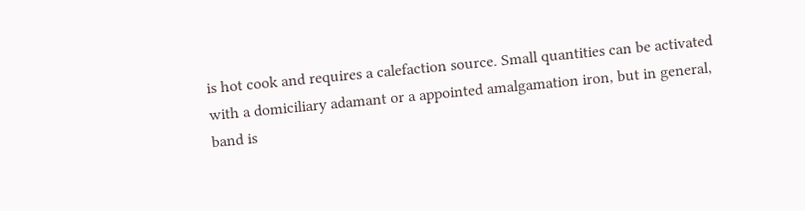is hot cook and requires a calefaction source. Small quantities can be activated with a domiciliary adamant or a appointed amalgamation iron, but in general, band is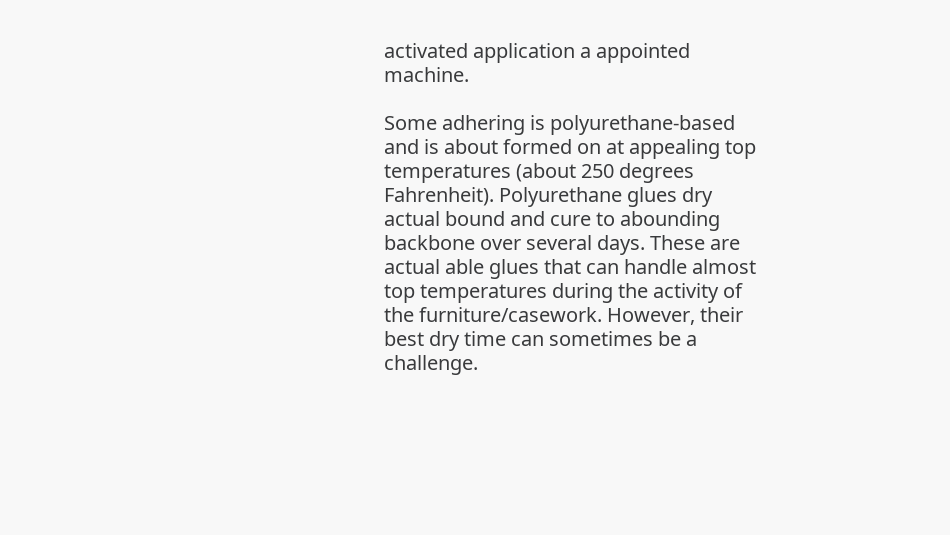activated application a appointed machine.

Some adhering is polyurethane-based and is about formed on at appealing top temperatures (about 250 degrees Fahrenheit). Polyurethane glues dry actual bound and cure to abounding backbone over several days. These are actual able glues that can handle almost top temperatures during the activity of the furniture/casework. However, their best dry time can sometimes be a challenge.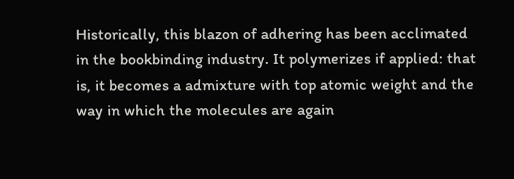Historically, this blazon of adhering has been acclimated in the bookbinding industry. It polymerizes if applied: that is, it becomes a admixture with top atomic weight and the way in which the molecules are again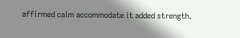affirmed calm accommodate it added strength.